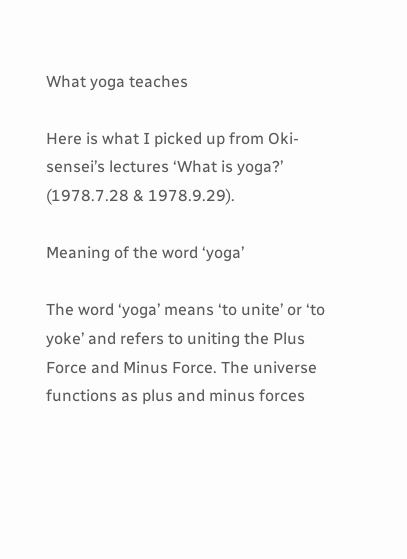What yoga teaches

Here is what I picked up from Oki-sensei’s lectures ‘What is yoga?’ (1978.7.28 & 1978.9.29).

Meaning of the word ‘yoga’

The word ‘yoga’ means ‘to unite’ or ‘to yoke’ and refers to uniting the Plus Force and Minus Force. The universe functions as plus and minus forces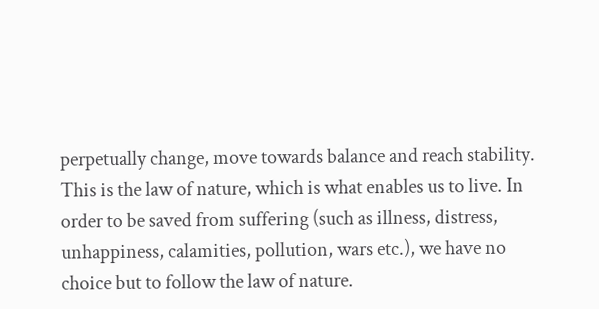perpetually change, move towards balance and reach stability. This is the law of nature, which is what enables us to live. In order to be saved from suffering (such as illness, distress, unhappiness, calamities, pollution, wars etc.), we have no choice but to follow the law of nature.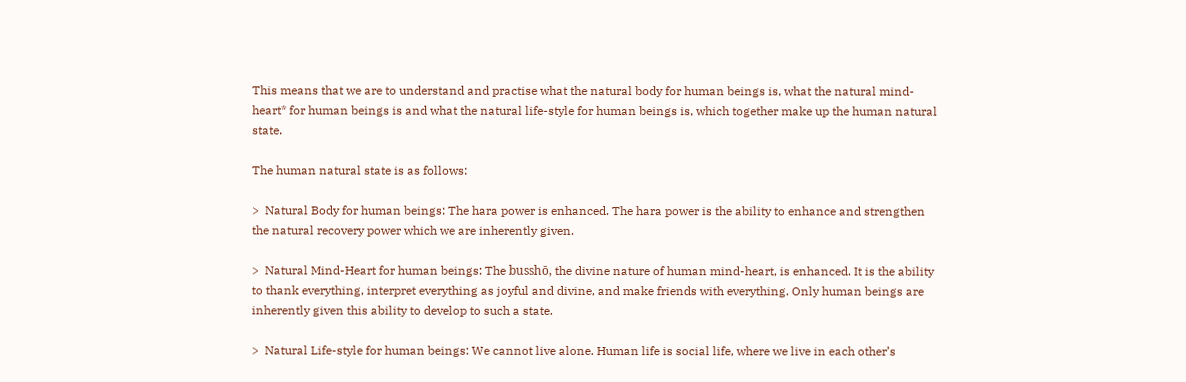This means that we are to understand and practise what the natural body for human beings is, what the natural mind-heart* for human beings is and what the natural life-style for human beings is, which together make up the human natural state.

The human natural state is as follows:

>  Natural Body for human beings: The hara power is enhanced. The hara power is the ability to enhance and strengthen the natural recovery power which we are inherently given.

>  Natural Mind-Heart for human beings: The busshō, the divine nature of human mind-heart, is enhanced. It is the ability to thank everything, interpret everything as joyful and divine, and make friends with everything. Only human beings are inherently given this ability to develop to such a state.

>  Natural Life-style for human beings: We cannot live alone. Human life is social life, where we live in each other’s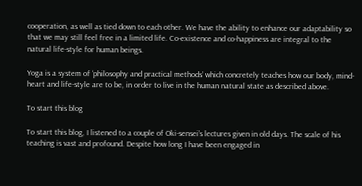cooperation, as well as tied down to each other. We have the ability to enhance our adaptability so that we may still feel free in a limited life. Co-existence and co-happiness are integral to the natural life-style for human beings.

Yoga is a system of ‘philosophy and practical methods’ which concretely teaches how our body, mind-heart and life-style are to be, in order to live in the human natural state as described above.

To start this blog

To start this blog, I listened to a couple of Oki-sensei’s lectures given in old days. The scale of his teaching is vast and profound. Despite how long I have been engaged in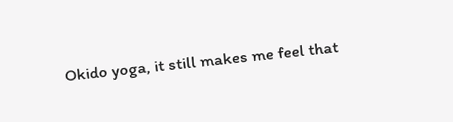Okido yoga, it still makes me feel that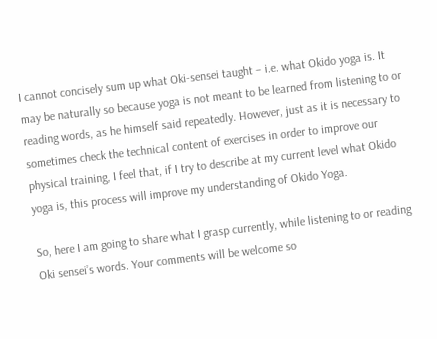I cannot concisely sum up what Oki-sensei taught – i.e. what Okido yoga is. It may be naturally so because yoga is not meant to be learned from listening to or reading words, as he himself said repeatedly. However, just as it is necessary to sometimes check the technical content of exercises in order to improve our physical training, I feel that, if I try to describe at my current level what Okido yoga is, this process will improve my understanding of Okido Yoga.

So, here I am going to share what I grasp currently, while listening to or reading Oki sensei’s words. Your comments will be welcome so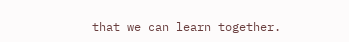that we can learn together.